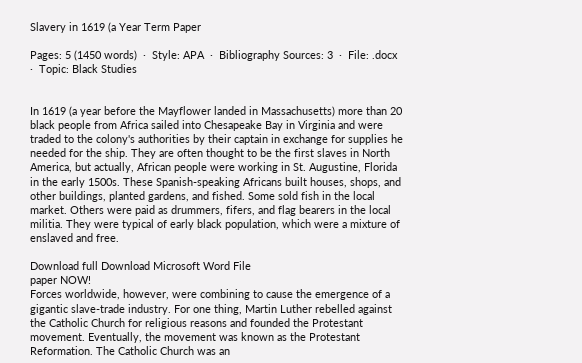Slavery in 1619 (a Year Term Paper

Pages: 5 (1450 words)  ·  Style: APA  ·  Bibliography Sources: 3  ·  File: .docx  ·  Topic: Black Studies


In 1619 (a year before the Mayflower landed in Massachusetts) more than 20 black people from Africa sailed into Chesapeake Bay in Virginia and were traded to the colony's authorities by their captain in exchange for supplies he needed for the ship. They are often thought to be the first slaves in North America, but actually, African people were working in St. Augustine, Florida in the early 1500s. These Spanish-speaking Africans built houses, shops, and other buildings, planted gardens, and fished. Some sold fish in the local market. Others were paid as drummers, fifers, and flag bearers in the local militia. They were typical of early black population, which were a mixture of enslaved and free.

Download full Download Microsoft Word File
paper NOW!
Forces worldwide, however, were combining to cause the emergence of a gigantic slave-trade industry. For one thing, Martin Luther rebelled against the Catholic Church for religious reasons and founded the Protestant movement. Eventually, the movement was known as the Protestant Reformation. The Catholic Church was an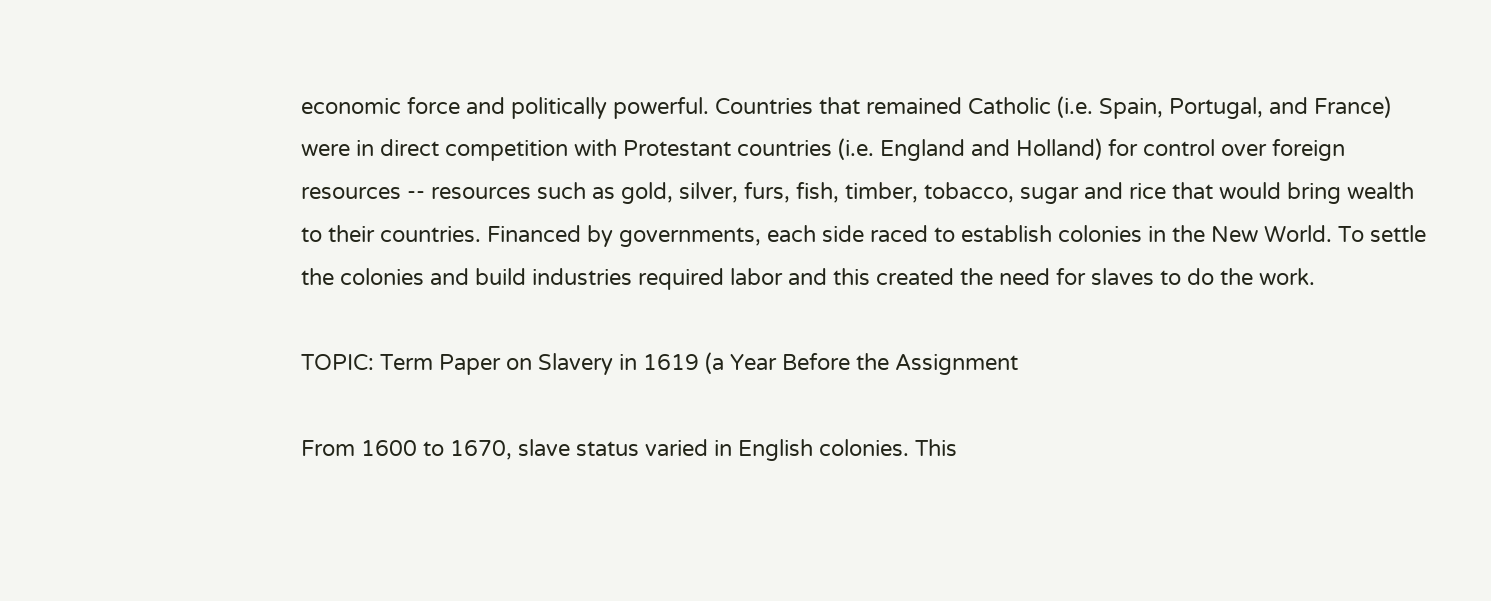economic force and politically powerful. Countries that remained Catholic (i.e. Spain, Portugal, and France) were in direct competition with Protestant countries (i.e. England and Holland) for control over foreign resources -- resources such as gold, silver, furs, fish, timber, tobacco, sugar and rice that would bring wealth to their countries. Financed by governments, each side raced to establish colonies in the New World. To settle the colonies and build industries required labor and this created the need for slaves to do the work.

TOPIC: Term Paper on Slavery in 1619 (a Year Before the Assignment

From 1600 to 1670, slave status varied in English colonies. This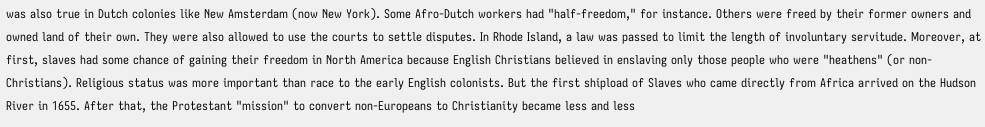was also true in Dutch colonies like New Amsterdam (now New York). Some Afro-Dutch workers had "half-freedom," for instance. Others were freed by their former owners and owned land of their own. They were also allowed to use the courts to settle disputes. In Rhode Island, a law was passed to limit the length of involuntary servitude. Moreover, at first, slaves had some chance of gaining their freedom in North America because English Christians believed in enslaving only those people who were "heathens" (or non-Christians). Religious status was more important than race to the early English colonists. But the first shipload of Slaves who came directly from Africa arrived on the Hudson River in 1655. After that, the Protestant "mission" to convert non-Europeans to Christianity became less and less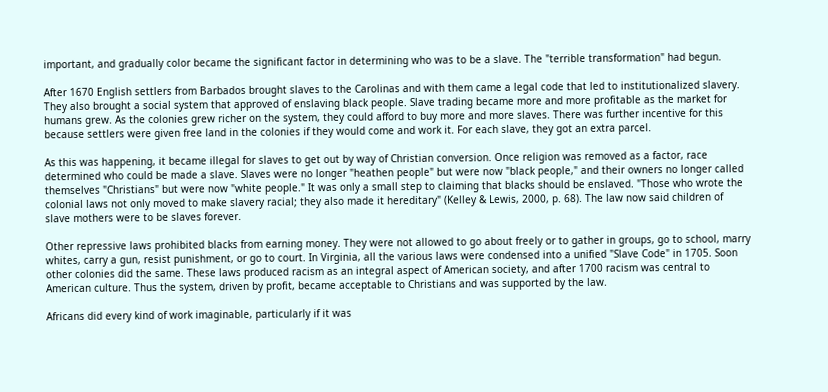important, and gradually color became the significant factor in determining who was to be a slave. The "terrible transformation" had begun.

After 1670 English settlers from Barbados brought slaves to the Carolinas and with them came a legal code that led to institutionalized slavery. They also brought a social system that approved of enslaving black people. Slave trading became more and more profitable as the market for humans grew. As the colonies grew richer on the system, they could afford to buy more and more slaves. There was further incentive for this because settlers were given free land in the colonies if they would come and work it. For each slave, they got an extra parcel.

As this was happening, it became illegal for slaves to get out by way of Christian conversion. Once religion was removed as a factor, race determined who could be made a slave. Slaves were no longer "heathen people" but were now "black people," and their owners no longer called themselves "Christians" but were now "white people." It was only a small step to claiming that blacks should be enslaved. "Those who wrote the colonial laws not only moved to make slavery racial; they also made it hereditary" (Kelley & Lewis, 2000, p. 68). The law now said children of slave mothers were to be slaves forever.

Other repressive laws prohibited blacks from earning money. They were not allowed to go about freely or to gather in groups, go to school, marry whites, carry a gun, resist punishment, or go to court. In Virginia, all the various laws were condensed into a unified "Slave Code" in 1705. Soon other colonies did the same. These laws produced racism as an integral aspect of American society, and after 1700 racism was central to American culture. Thus the system, driven by profit, became acceptable to Christians and was supported by the law.

Africans did every kind of work imaginable, particularly if it was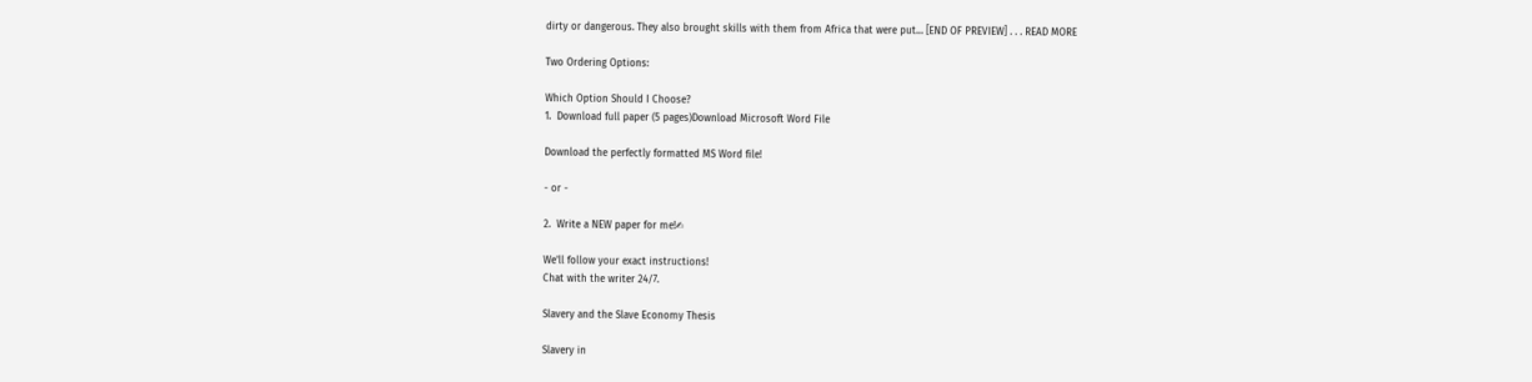dirty or dangerous. They also brought skills with them from Africa that were put… [END OF PREVIEW] . . . READ MORE

Two Ordering Options:

Which Option Should I Choose?
1.  Download full paper (5 pages)Download Microsoft Word File

Download the perfectly formatted MS Word file!

- or -

2.  Write a NEW paper for me!✍

We'll follow your exact instructions!
Chat with the writer 24/7.

Slavery and the Slave Economy Thesis

Slavery in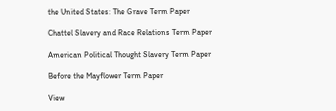the United States: The Grave Term Paper

Chattel Slavery and Race Relations Term Paper

American Political Thought Slavery Term Paper

Before the Mayflower Term Paper

View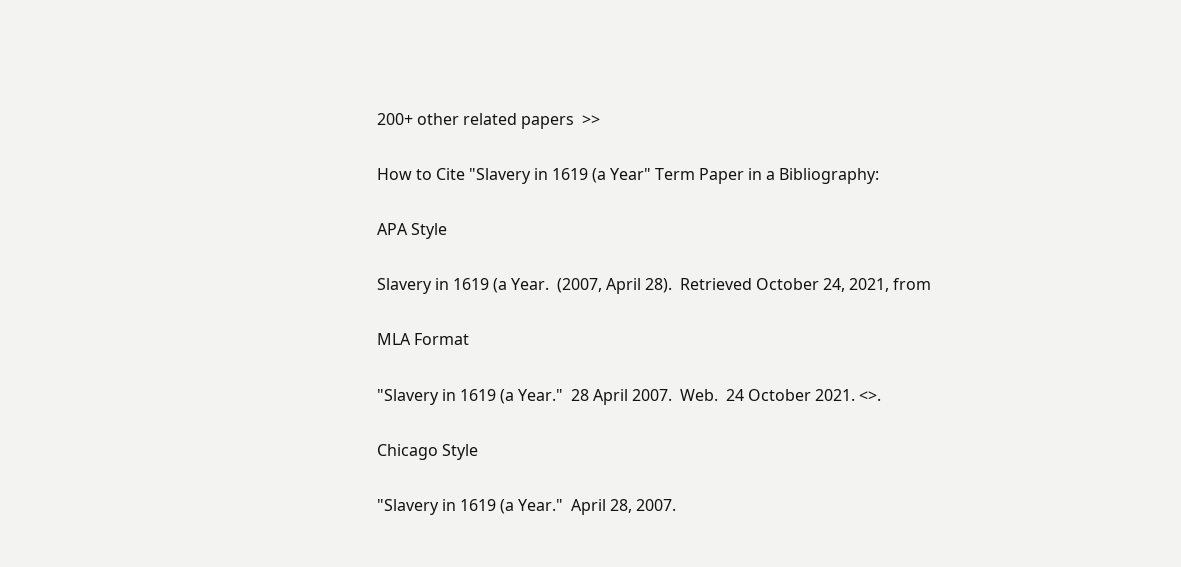200+ other related papers  >>

How to Cite "Slavery in 1619 (a Year" Term Paper in a Bibliography:

APA Style

Slavery in 1619 (a Year.  (2007, April 28).  Retrieved October 24, 2021, from

MLA Format

"Slavery in 1619 (a Year."  28 April 2007.  Web.  24 October 2021. <>.

Chicago Style

"Slavery in 1619 (a Year."  April 28, 2007.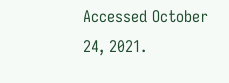Accessed October 24, 2021.